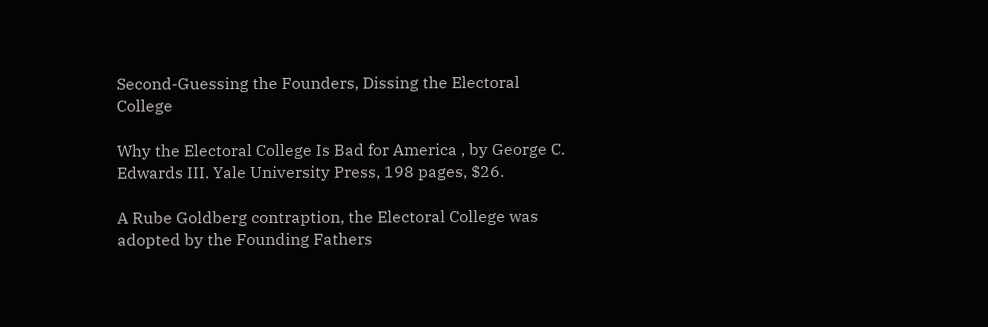Second-Guessing the Founders, Dissing the Electoral College

Why the Electoral College Is Bad for America , by George C. Edwards III. Yale University Press, 198 pages, $26.

A Rube Goldberg contraption, the Electoral College was adopted by the Founding Fathers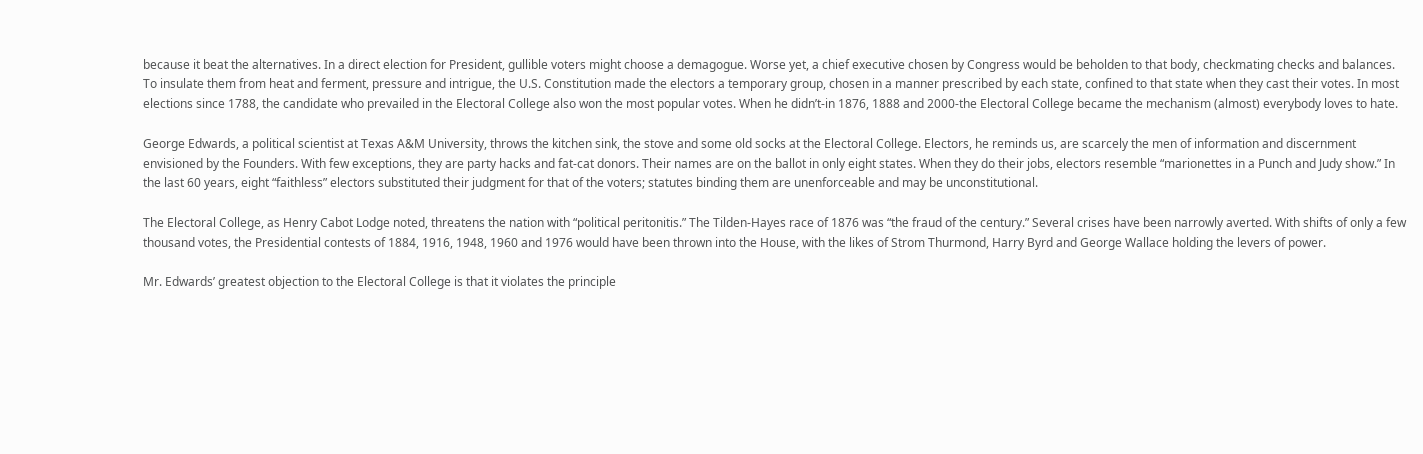because it beat the alternatives. In a direct election for President, gullible voters might choose a demagogue. Worse yet, a chief executive chosen by Congress would be beholden to that body, checkmating checks and balances. To insulate them from heat and ferment, pressure and intrigue, the U.S. Constitution made the electors a temporary group, chosen in a manner prescribed by each state, confined to that state when they cast their votes. In most elections since 1788, the candidate who prevailed in the Electoral College also won the most popular votes. When he didn’t-in 1876, 1888 and 2000-the Electoral College became the mechanism (almost) everybody loves to hate.

George Edwards, a political scientist at Texas A&M University, throws the kitchen sink, the stove and some old socks at the Electoral College. Electors, he reminds us, are scarcely the men of information and discernment envisioned by the Founders. With few exceptions, they are party hacks and fat-cat donors. Their names are on the ballot in only eight states. When they do their jobs, electors resemble “marionettes in a Punch and Judy show.” In the last 60 years, eight “faithless” electors substituted their judgment for that of the voters; statutes binding them are unenforceable and may be unconstitutional.

The Electoral College, as Henry Cabot Lodge noted, threatens the nation with “political peritonitis.” The Tilden-Hayes race of 1876 was “the fraud of the century.” Several crises have been narrowly averted. With shifts of only a few thousand votes, the Presidential contests of 1884, 1916, 1948, 1960 and 1976 would have been thrown into the House, with the likes of Strom Thurmond, Harry Byrd and George Wallace holding the levers of power.

Mr. Edwards’ greatest objection to the Electoral College is that it violates the principle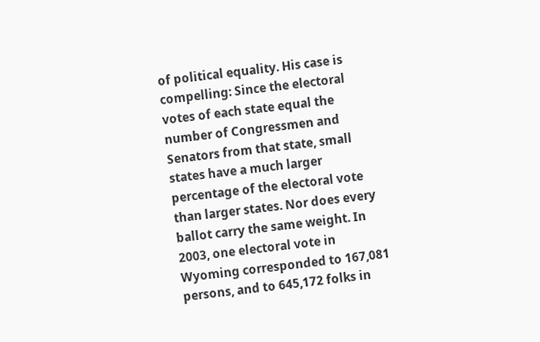of political equality. His case is compelling: Since the electoral votes of each state equal the number of Congressmen and Senators from that state, small states have a much larger percentage of the electoral vote than larger states. Nor does every ballot carry the same weight. In 2003, one electoral vote in Wyoming corresponded to 167,081 persons, and to 645,172 folks in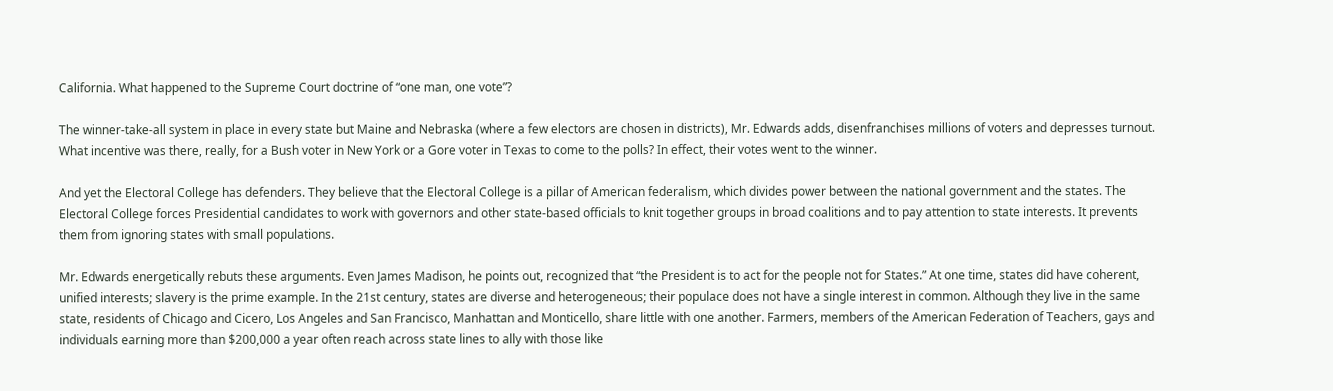California. What happened to the Supreme Court doctrine of “one man, one vote”?

The winner-take-all system in place in every state but Maine and Nebraska (where a few electors are chosen in districts), Mr. Edwards adds, disenfranchises millions of voters and depresses turnout. What incentive was there, really, for a Bush voter in New York or a Gore voter in Texas to come to the polls? In effect, their votes went to the winner.

And yet the Electoral College has defenders. They believe that the Electoral College is a pillar of American federalism, which divides power between the national government and the states. The Electoral College forces Presidential candidates to work with governors and other state-based officials to knit together groups in broad coalitions and to pay attention to state interests. It prevents them from ignoring states with small populations.

Mr. Edwards energetically rebuts these arguments. Even James Madison, he points out, recognized that “the President is to act for the people not for States.” At one time, states did have coherent, unified interests; slavery is the prime example. In the 21st century, states are diverse and heterogeneous; their populace does not have a single interest in common. Although they live in the same state, residents of Chicago and Cicero, Los Angeles and San Francisco, Manhattan and Monticello, share little with one another. Farmers, members of the American Federation of Teachers, gays and individuals earning more than $200,000 a year often reach across state lines to ally with those like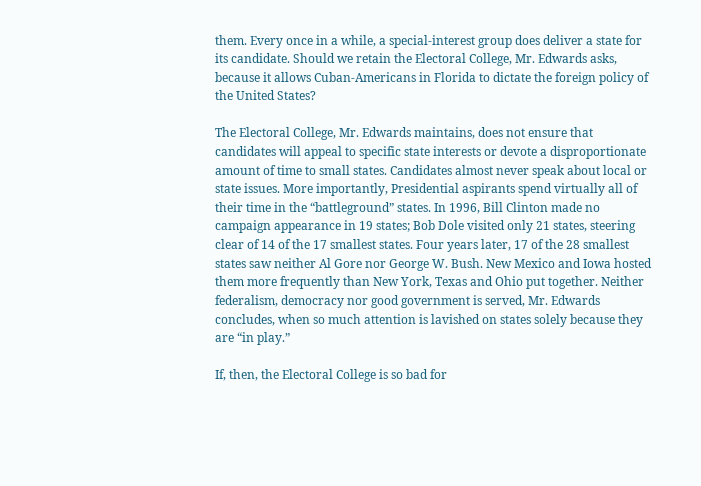them. Every once in a while, a special-interest group does deliver a state for its candidate. Should we retain the Electoral College, Mr. Edwards asks, because it allows Cuban-Americans in Florida to dictate the foreign policy of the United States?

The Electoral College, Mr. Edwards maintains, does not ensure that candidates will appeal to specific state interests or devote a disproportionate amount of time to small states. Candidates almost never speak about local or state issues. More importantly, Presidential aspirants spend virtually all of their time in the “battleground” states. In 1996, Bill Clinton made no campaign appearance in 19 states; Bob Dole visited only 21 states, steering clear of 14 of the 17 smallest states. Four years later, 17 of the 28 smallest states saw neither Al Gore nor George W. Bush. New Mexico and Iowa hosted them more frequently than New York, Texas and Ohio put together. Neither federalism, democracy nor good government is served, Mr. Edwards concludes, when so much attention is lavished on states solely because they are “in play.”

If, then, the Electoral College is so bad for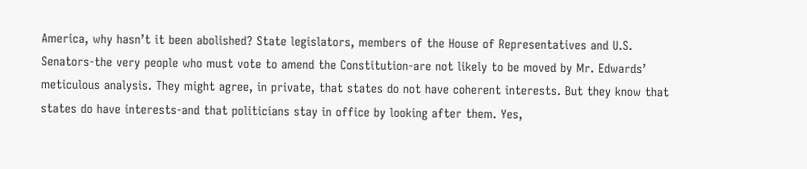America, why hasn’t it been abolished? State legislators, members of the House of Representatives and U.S. Senators-the very people who must vote to amend the Constitution-are not likely to be moved by Mr. Edwards’ meticulous analysis. They might agree, in private, that states do not have coherent interests. But they know that states do have interests-and that politicians stay in office by looking after them. Yes,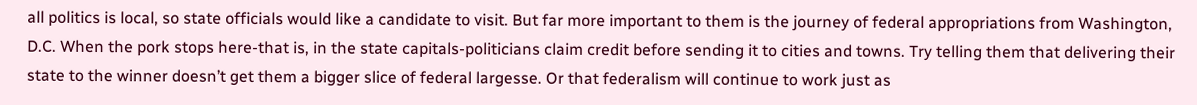all politics is local, so state officials would like a candidate to visit. But far more important to them is the journey of federal appropriations from Washington, D.C. When the pork stops here-that is, in the state capitals-politicians claim credit before sending it to cities and towns. Try telling them that delivering their state to the winner doesn’t get them a bigger slice of federal largesse. Or that federalism will continue to work just as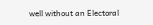well without an Electoral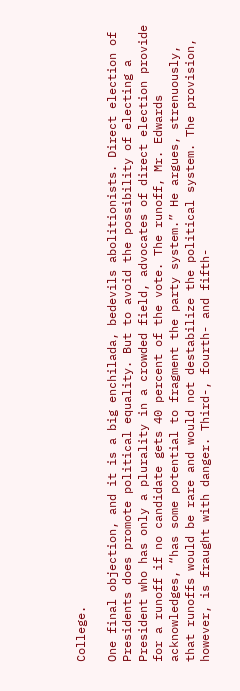College.

One final objection, and it is a big enchilada, bedevils abolitionists. Direct election of Presidents does promote political equality. But to avoid the possibility of electing a President who has only a plurality in a crowded field, advocates of direct election provide for a runoff if no candidate gets 40 percent of the vote. The runoff, Mr. Edwards acknowledges, “has some potential to fragment the party system.” He argues, strenuously, that runoffs would be rare and would not destabilize the political system. The provision, however, is fraught with danger. Third-, fourth- and fifth-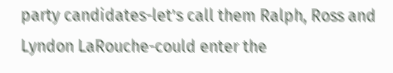party candidates-let’s call them Ralph, Ross and Lyndon LaRouche-could enter the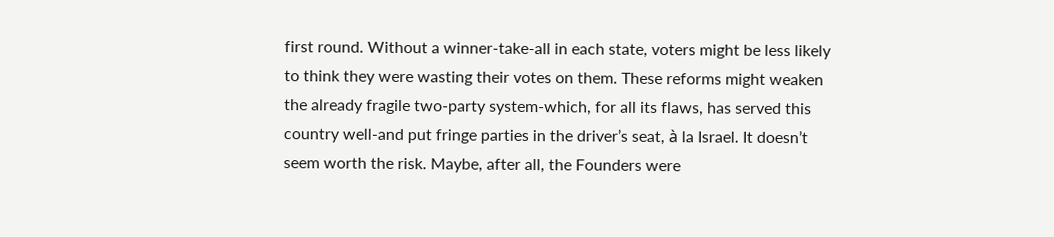first round. Without a winner-take-all in each state, voters might be less likely to think they were wasting their votes on them. These reforms might weaken the already fragile two-party system-which, for all its flaws, has served this country well-and put fringe parties in the driver’s seat, à la Israel. It doesn’t seem worth the risk. Maybe, after all, the Founders were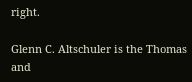right.

Glenn C. Altschuler is the Thomas and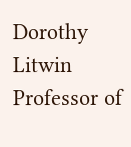Dorothy Litwin Professor of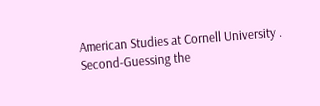American Studies at Cornell University . Second-Guessing the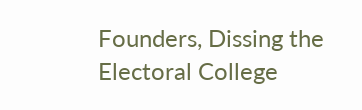Founders, Dissing the Electoral College